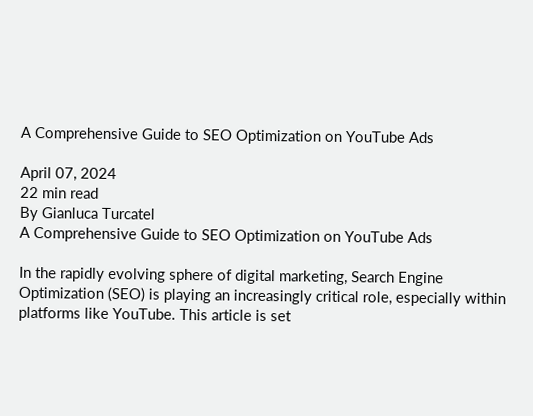A Comprehensive Guide to SEO Optimization on YouTube Ads

April 07, 2024
22 min read
By Gianluca Turcatel
A Comprehensive Guide to SEO Optimization on YouTube Ads

In the rapidly evolving sphere of digital marketing, Search Engine Optimization (SEO) is playing an increasingly critical role, especially within platforms like YouTube. This article is set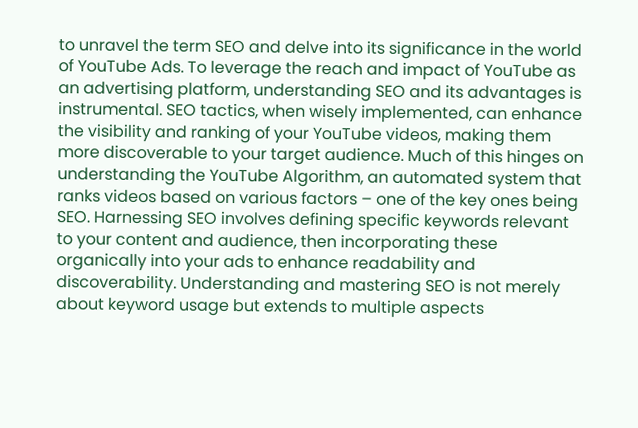to unravel the term SEO and delve into its significance in the world of YouTube Ads. To leverage the reach and impact of YouTube as an advertising platform, understanding SEO and its advantages is instrumental. SEO tactics, when wisely implemented, can enhance the visibility and ranking of your YouTube videos, making them more discoverable to your target audience. Much of this hinges on understanding the YouTube Algorithm, an automated system that ranks videos based on various factors – one of the key ones being SEO. Harnessing SEO involves defining specific keywords relevant to your content and audience, then incorporating these organically into your ads to enhance readability and discoverability. Understanding and mastering SEO is not merely about keyword usage but extends to multiple aspects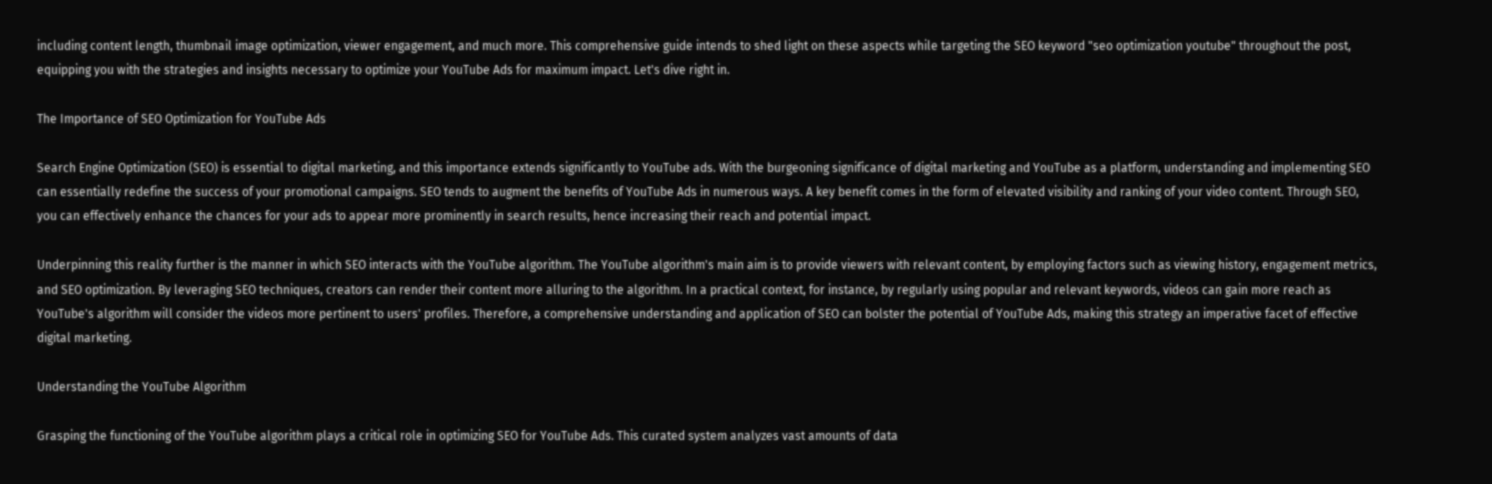including content length, thumbnail image optimization, viewer engagement, and much more. This comprehensive guide intends to shed light on these aspects while targeting the SEO keyword "seo optimization youtube" throughout the post, equipping you with the strategies and insights necessary to optimize your YouTube Ads for maximum impact. Let's dive right in.

The Importance of SEO Optimization for YouTube Ads

Search Engine Optimization (SEO) is essential to digital marketing, and this importance extends significantly to YouTube ads. With the burgeoning significance of digital marketing and YouTube as a platform, understanding and implementing SEO can essentially redefine the success of your promotional campaigns. SEO tends to augment the benefits of YouTube Ads in numerous ways. A key benefit comes in the form of elevated visibility and ranking of your video content. Through SEO, you can effectively enhance the chances for your ads to appear more prominently in search results, hence increasing their reach and potential impact.

Underpinning this reality further is the manner in which SEO interacts with the YouTube algorithm. The YouTube algorithm's main aim is to provide viewers with relevant content, by employing factors such as viewing history, engagement metrics, and SEO optimization. By leveraging SEO techniques, creators can render their content more alluring to the algorithm. In a practical context, for instance, by regularly using popular and relevant keywords, videos can gain more reach as YouTube's algorithm will consider the videos more pertinent to users' profiles. Therefore, a comprehensive understanding and application of SEO can bolster the potential of YouTube Ads, making this strategy an imperative facet of effective digital marketing.

Understanding the YouTube Algorithm

Grasping the functioning of the YouTube algorithm plays a critical role in optimizing SEO for YouTube Ads. This curated system analyzes vast amounts of data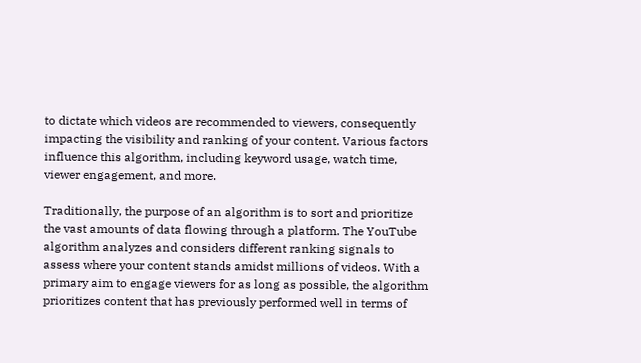to dictate which videos are recommended to viewers, consequently impacting the visibility and ranking of your content. Various factors influence this algorithm, including keyword usage, watch time, viewer engagement, and more.

Traditionally, the purpose of an algorithm is to sort and prioritize the vast amounts of data flowing through a platform. The YouTube algorithm analyzes and considers different ranking signals to assess where your content stands amidst millions of videos. With a primary aim to engage viewers for as long as possible, the algorithm prioritizes content that has previously performed well in terms of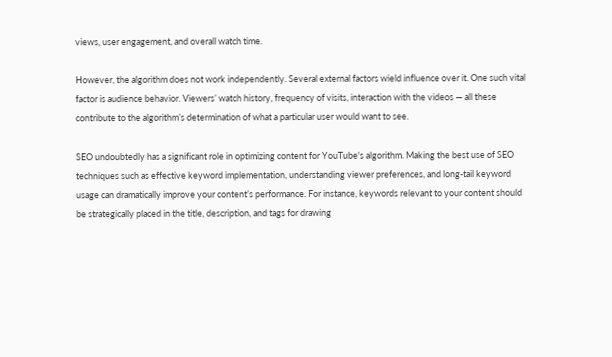views, user engagement, and overall watch time.

However, the algorithm does not work independently. Several external factors wield influence over it. One such vital factor is audience behavior. Viewers’ watch history, frequency of visits, interaction with the videos — all these contribute to the algorithm’s determination of what a particular user would want to see.

SEO undoubtedly has a significant role in optimizing content for YouTube's algorithm. Making the best use of SEO techniques such as effective keyword implementation, understanding viewer preferences, and long-tail keyword usage can dramatically improve your content’s performance. For instance, keywords relevant to your content should be strategically placed in the title, description, and tags for drawing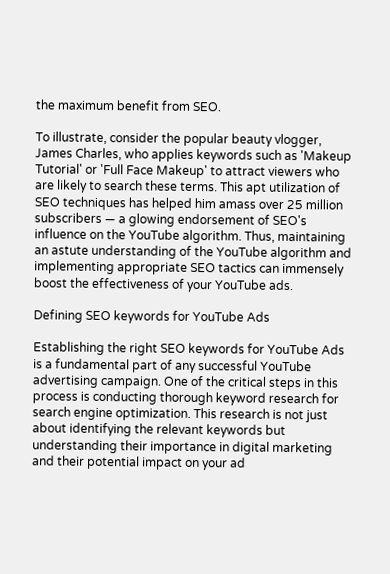the maximum benefit from SEO.

To illustrate, consider the popular beauty vlogger, James Charles, who applies keywords such as 'Makeup Tutorial' or 'Full Face Makeup' to attract viewers who are likely to search these terms. This apt utilization of SEO techniques has helped him amass over 25 million subscribers — a glowing endorsement of SEO's influence on the YouTube algorithm. Thus, maintaining an astute understanding of the YouTube algorithm and implementing appropriate SEO tactics can immensely boost the effectiveness of your YouTube ads.

Defining SEO keywords for YouTube Ads

Establishing the right SEO keywords for YouTube Ads is a fundamental part of any successful YouTube advertising campaign. One of the critical steps in this process is conducting thorough keyword research for search engine optimization. This research is not just about identifying the relevant keywords but understanding their importance in digital marketing and their potential impact on your ad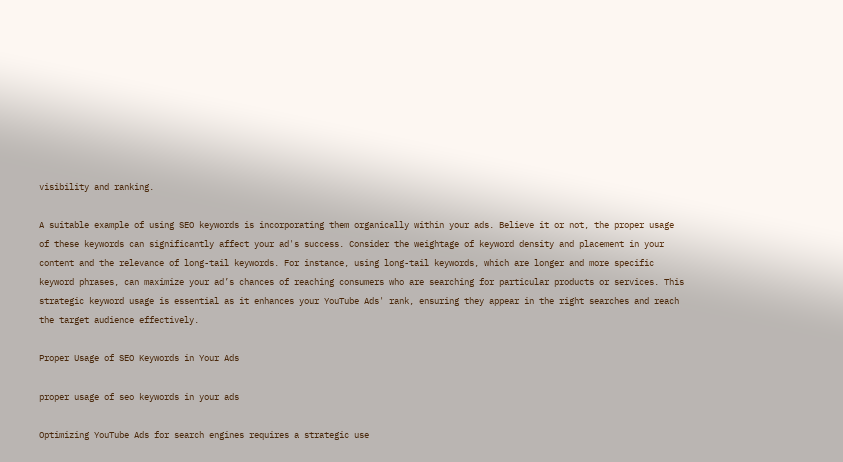visibility and ranking.

A suitable example of using SEO keywords is incorporating them organically within your ads. Believe it or not, the proper usage of these keywords can significantly affect your ad's success. Consider the weightage of keyword density and placement in your content and the relevance of long-tail keywords. For instance, using long-tail keywords, which are longer and more specific keyword phrases, can maximize your ad’s chances of reaching consumers who are searching for particular products or services. This strategic keyword usage is essential as it enhances your YouTube Ads' rank, ensuring they appear in the right searches and reach the target audience effectively.

Proper Usage of SEO Keywords in Your Ads

proper usage of seo keywords in your ads

Optimizing YouTube Ads for search engines requires a strategic use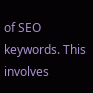of SEO keywords. This involves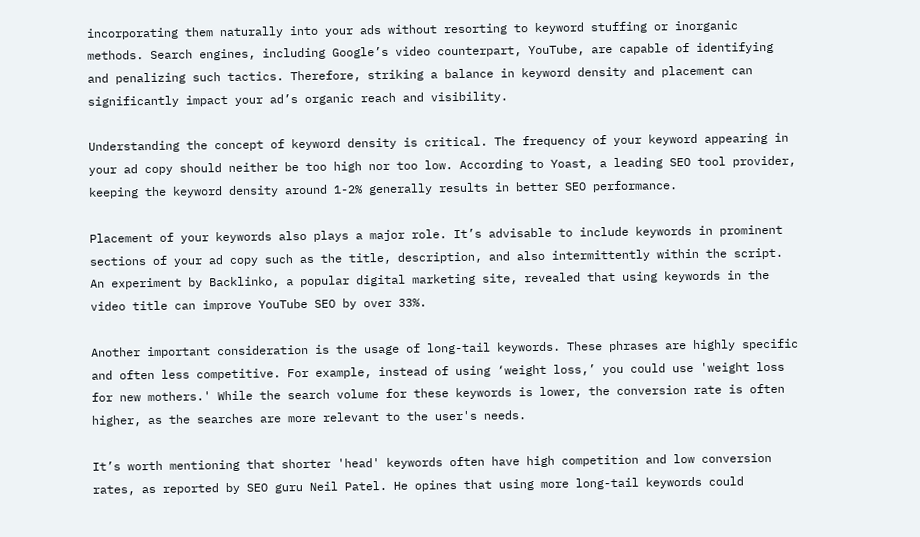incorporating them naturally into your ads without resorting to keyword stuffing or inorganic methods. Search engines, including Google’s video counterpart, YouTube, are capable of identifying and penalizing such tactics. Therefore, striking a balance in keyword density and placement can significantly impact your ad’s organic reach and visibility.

Understanding the concept of keyword density is critical. The frequency of your keyword appearing in your ad copy should neither be too high nor too low. According to Yoast, a leading SEO tool provider, keeping the keyword density around 1-2% generally results in better SEO performance.

Placement of your keywords also plays a major role. It’s advisable to include keywords in prominent sections of your ad copy such as the title, description, and also intermittently within the script. An experiment by Backlinko, a popular digital marketing site, revealed that using keywords in the video title can improve YouTube SEO by over 33%.

Another important consideration is the usage of long-tail keywords. These phrases are highly specific and often less competitive. For example, instead of using ‘weight loss,’ you could use 'weight loss for new mothers.' While the search volume for these keywords is lower, the conversion rate is often higher, as the searches are more relevant to the user's needs.

It’s worth mentioning that shorter 'head' keywords often have high competition and low conversion rates, as reported by SEO guru Neil Patel. He opines that using more long-tail keywords could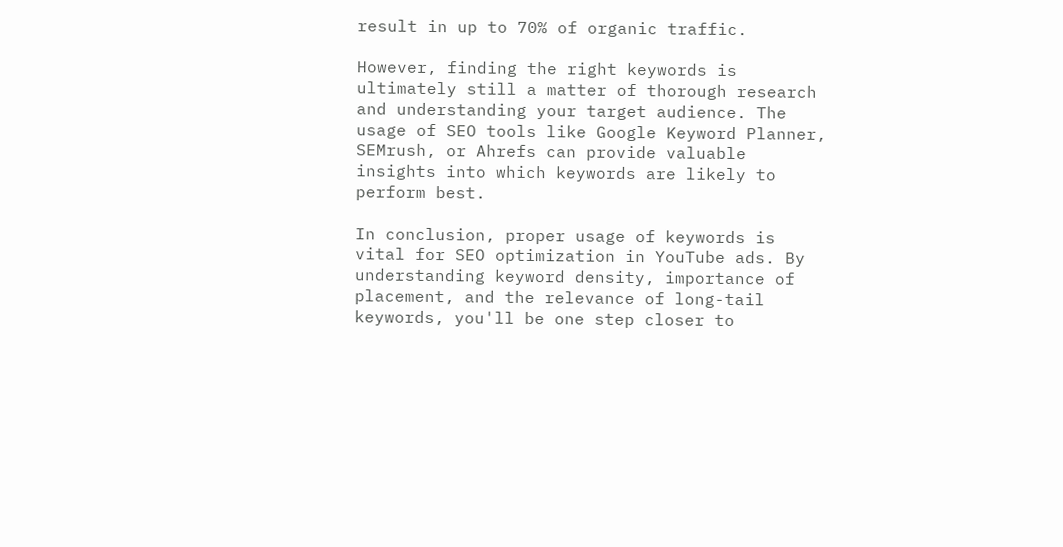result in up to 70% of organic traffic.

However, finding the right keywords is ultimately still a matter of thorough research and understanding your target audience. The usage of SEO tools like Google Keyword Planner, SEMrush, or Ahrefs can provide valuable insights into which keywords are likely to perform best.

In conclusion, proper usage of keywords is vital for SEO optimization in YouTube ads. By understanding keyword density, importance of placement, and the relevance of long-tail keywords, you'll be one step closer to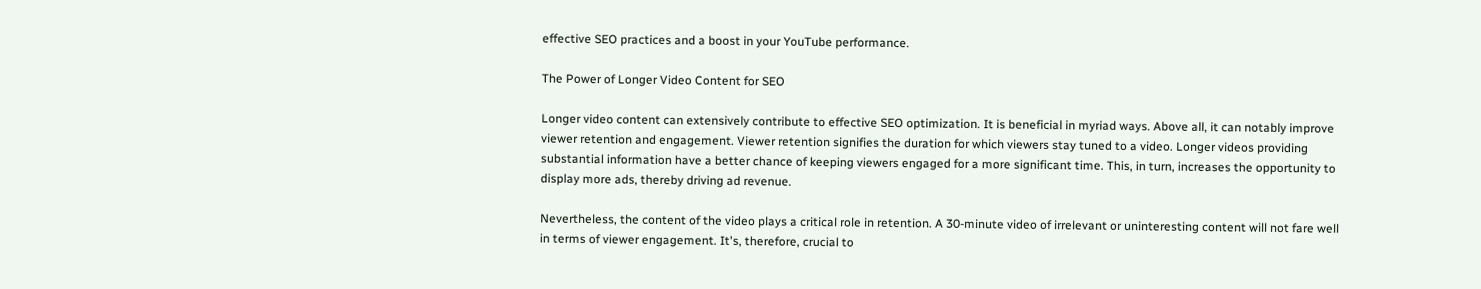effective SEO practices and a boost in your YouTube performance.

The Power of Longer Video Content for SEO

Longer video content can extensively contribute to effective SEO optimization. It is beneficial in myriad ways. Above all, it can notably improve viewer retention and engagement. Viewer retention signifies the duration for which viewers stay tuned to a video. Longer videos providing substantial information have a better chance of keeping viewers engaged for a more significant time. This, in turn, increases the opportunity to display more ads, thereby driving ad revenue.

Nevertheless, the content of the video plays a critical role in retention. A 30-minute video of irrelevant or uninteresting content will not fare well in terms of viewer engagement. It's, therefore, crucial to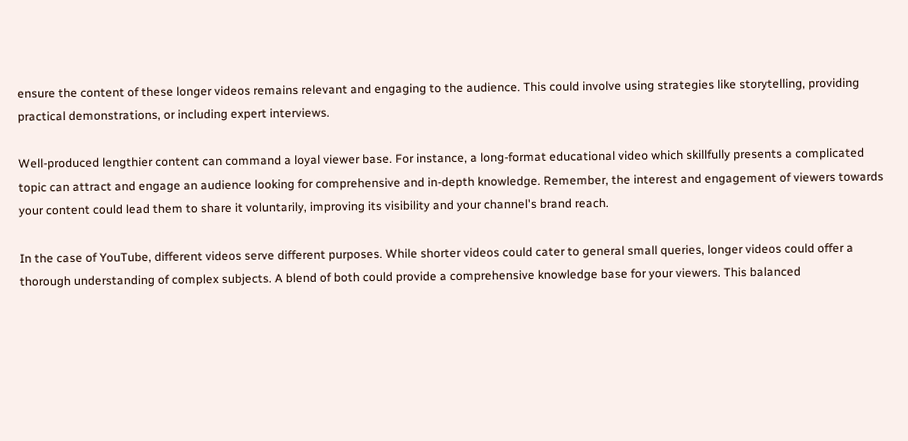ensure the content of these longer videos remains relevant and engaging to the audience. This could involve using strategies like storytelling, providing practical demonstrations, or including expert interviews.

Well-produced lengthier content can command a loyal viewer base. For instance, a long-format educational video which skillfully presents a complicated topic can attract and engage an audience looking for comprehensive and in-depth knowledge. Remember, the interest and engagement of viewers towards your content could lead them to share it voluntarily, improving its visibility and your channel's brand reach.

In the case of YouTube, different videos serve different purposes. While shorter videos could cater to general small queries, longer videos could offer a thorough understanding of complex subjects. A blend of both could provide a comprehensive knowledge base for your viewers. This balanced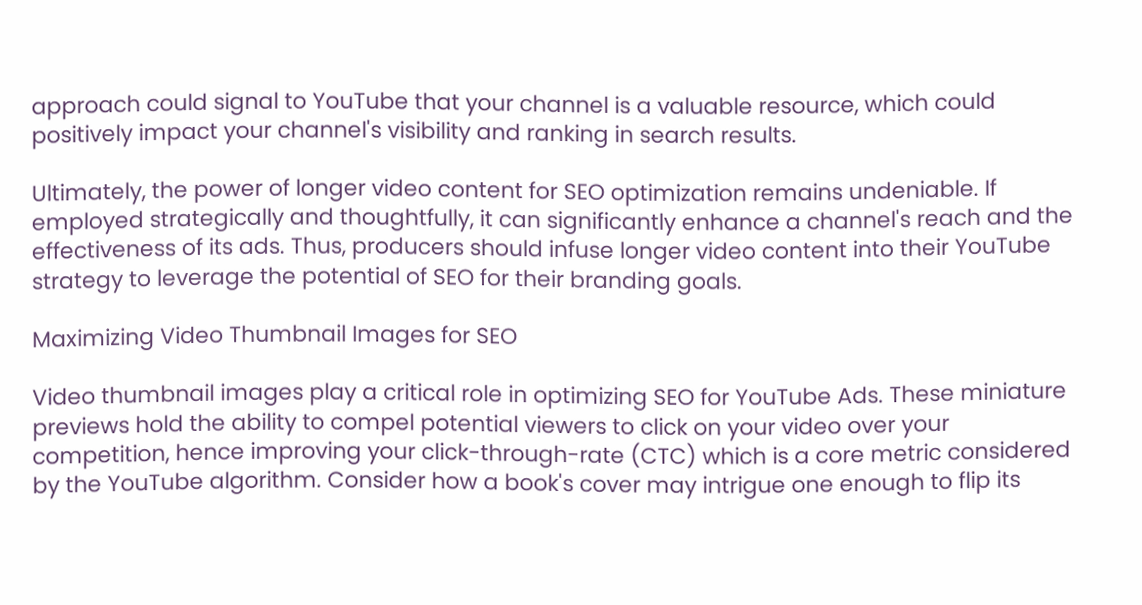approach could signal to YouTube that your channel is a valuable resource, which could positively impact your channel's visibility and ranking in search results.

Ultimately, the power of longer video content for SEO optimization remains undeniable. If employed strategically and thoughtfully, it can significantly enhance a channel's reach and the effectiveness of its ads. Thus, producers should infuse longer video content into their YouTube strategy to leverage the potential of SEO for their branding goals.

Maximizing Video Thumbnail Images for SEO

Video thumbnail images play a critical role in optimizing SEO for YouTube Ads. These miniature previews hold the ability to compel potential viewers to click on your video over your competition, hence improving your click-through-rate (CTC) which is a core metric considered by the YouTube algorithm. Consider how a book's cover may intrigue one enough to flip its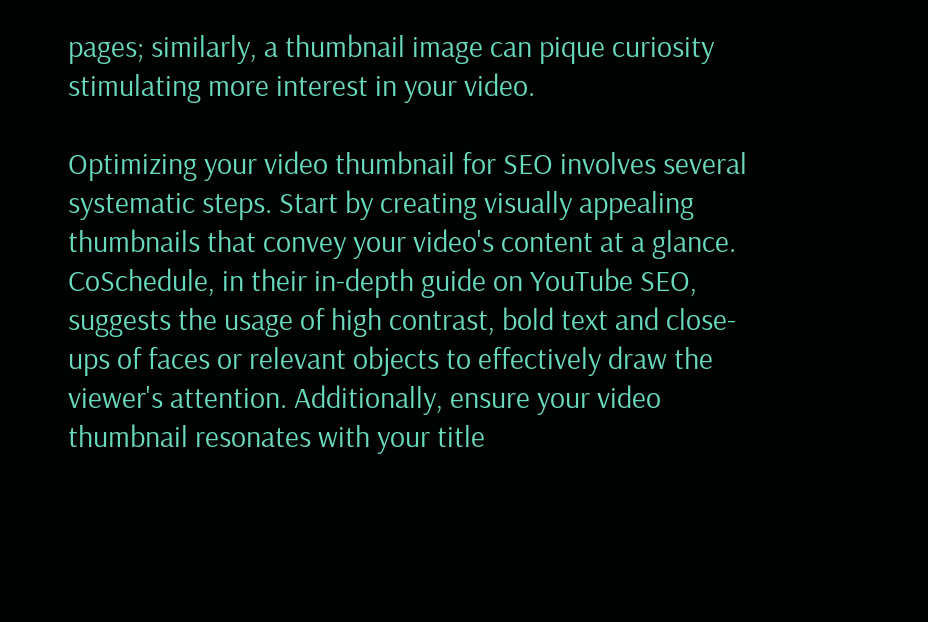pages; similarly, a thumbnail image can pique curiosity stimulating more interest in your video.

Optimizing your video thumbnail for SEO involves several systematic steps. Start by creating visually appealing thumbnails that convey your video's content at a glance. CoSchedule, in their in-depth guide on YouTube SEO, suggests the usage of high contrast, bold text and close-ups of faces or relevant objects to effectively draw the viewer's attention. Additionally, ensure your video thumbnail resonates with your title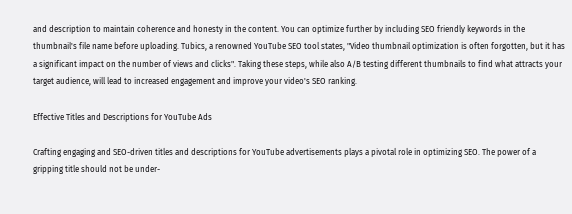and description to maintain coherence and honesty in the content. You can optimize further by including SEO friendly keywords in the thumbnail's file name before uploading. Tubics, a renowned YouTube SEO tool states, "Video thumbnail optimization is often forgotten, but it has a significant impact on the number of views and clicks". Taking these steps, while also A/B testing different thumbnails to find what attracts your target audience, will lead to increased engagement and improve your video's SEO ranking.

Effective Titles and Descriptions for YouTube Ads

Crafting engaging and SEO-driven titles and descriptions for YouTube advertisements plays a pivotal role in optimizing SEO. The power of a gripping title should not be under-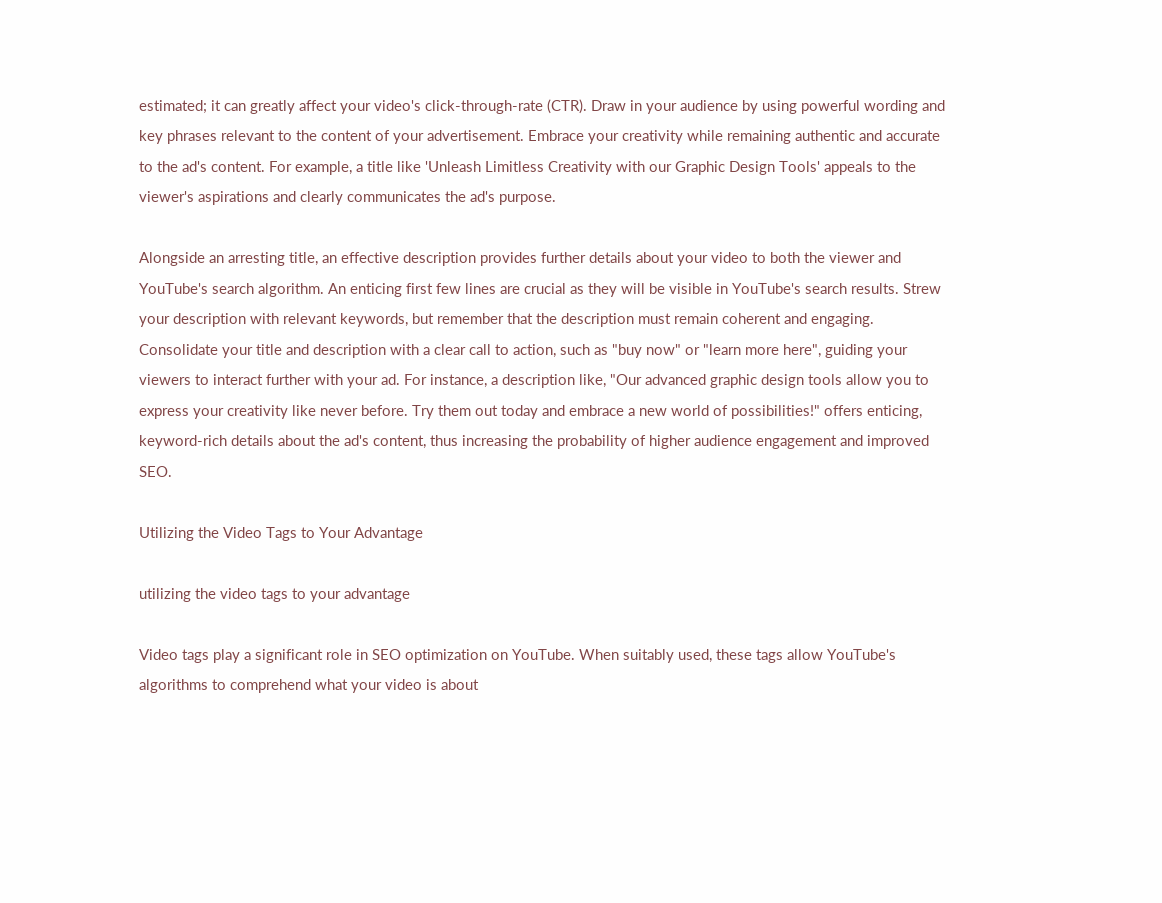estimated; it can greatly affect your video's click-through-rate (CTR). Draw in your audience by using powerful wording and key phrases relevant to the content of your advertisement. Embrace your creativity while remaining authentic and accurate to the ad's content. For example, a title like 'Unleash Limitless Creativity with our Graphic Design Tools' appeals to the viewer's aspirations and clearly communicates the ad's purpose.

Alongside an arresting title, an effective description provides further details about your video to both the viewer and YouTube's search algorithm. An enticing first few lines are crucial as they will be visible in YouTube's search results. Strew your description with relevant keywords, but remember that the description must remain coherent and engaging. Consolidate your title and description with a clear call to action, such as "buy now" or "learn more here", guiding your viewers to interact further with your ad. For instance, a description like, "Our advanced graphic design tools allow you to express your creativity like never before. Try them out today and embrace a new world of possibilities!" offers enticing, keyword-rich details about the ad's content, thus increasing the probability of higher audience engagement and improved SEO.

Utilizing the Video Tags to Your Advantage

utilizing the video tags to your advantage

Video tags play a significant role in SEO optimization on YouTube. When suitably used, these tags allow YouTube's algorithms to comprehend what your video is about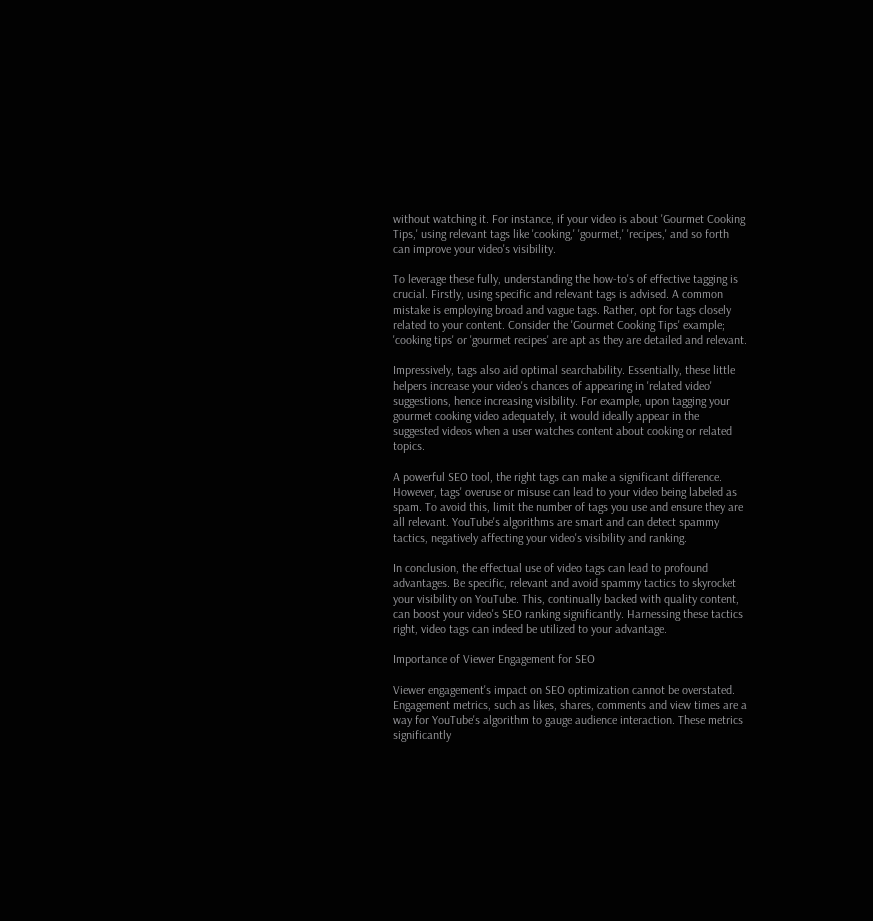without watching it. For instance, if your video is about 'Gourmet Cooking Tips,' using relevant tags like 'cooking,' 'gourmet,' 'recipes,' and so forth can improve your video's visibility.

To leverage these fully, understanding the how-to's of effective tagging is crucial. Firstly, using specific and relevant tags is advised. A common mistake is employing broad and vague tags. Rather, opt for tags closely related to your content. Consider the 'Gourmet Cooking Tips' example; 'cooking tips' or 'gourmet recipes' are apt as they are detailed and relevant.

Impressively, tags also aid optimal searchability. Essentially, these little helpers increase your video's chances of appearing in 'related video' suggestions, hence increasing visibility. For example, upon tagging your gourmet cooking video adequately, it would ideally appear in the suggested videos when a user watches content about cooking or related topics.

A powerful SEO tool, the right tags can make a significant difference. However, tags' overuse or misuse can lead to your video being labeled as spam. To avoid this, limit the number of tags you use and ensure they are all relevant. YouTube's algorithms are smart and can detect spammy tactics, negatively affecting your video's visibility and ranking.

In conclusion, the effectual use of video tags can lead to profound advantages. Be specific, relevant and avoid spammy tactics to skyrocket your visibility on YouTube. This, continually backed with quality content, can boost your video's SEO ranking significantly. Harnessing these tactics right, video tags can indeed be utilized to your advantage.

Importance of Viewer Engagement for SEO

Viewer engagement's impact on SEO optimization cannot be overstated. Engagement metrics, such as likes, shares, comments and view times are a way for YouTube's algorithm to gauge audience interaction. These metrics significantly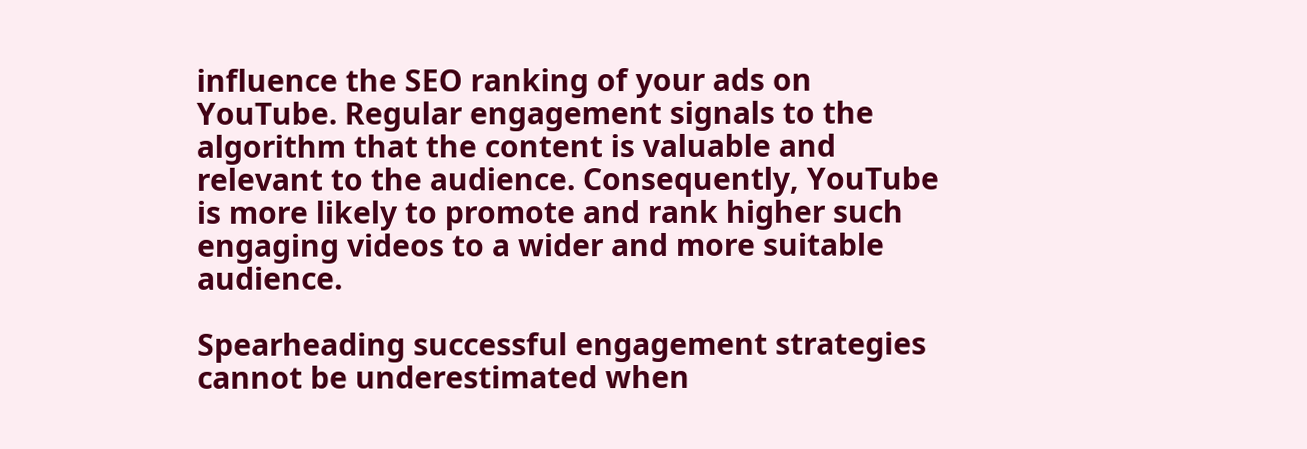influence the SEO ranking of your ads on YouTube. Regular engagement signals to the algorithm that the content is valuable and relevant to the audience. Consequently, YouTube is more likely to promote and rank higher such engaging videos to a wider and more suitable audience.

Spearheading successful engagement strategies cannot be underestimated when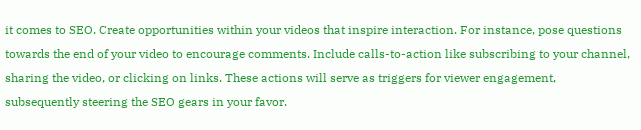it comes to SEO. Create opportunities within your videos that inspire interaction. For instance, pose questions towards the end of your video to encourage comments. Include calls-to-action like subscribing to your channel, sharing the video, or clicking on links. These actions will serve as triggers for viewer engagement, subsequently steering the SEO gears in your favor.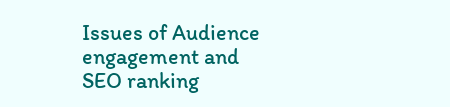Issues of Audience engagement and SEO ranking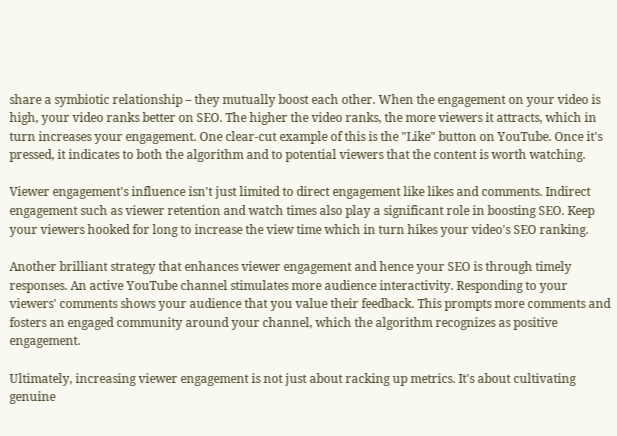share a symbiotic relationship – they mutually boost each other. When the engagement on your video is high, your video ranks better on SEO. The higher the video ranks, the more viewers it attracts, which in turn increases your engagement. One clear-cut example of this is the "Like" button on YouTube. Once it's pressed, it indicates to both the algorithm and to potential viewers that the content is worth watching.

Viewer engagement's influence isn't just limited to direct engagement like likes and comments. Indirect engagement such as viewer retention and watch times also play a significant role in boosting SEO. Keep your viewers hooked for long to increase the view time which in turn hikes your video's SEO ranking.

Another brilliant strategy that enhances viewer engagement and hence your SEO is through timely responses. An active YouTube channel stimulates more audience interactivity. Responding to your viewers' comments shows your audience that you value their feedback. This prompts more comments and fosters an engaged community around your channel, which the algorithm recognizes as positive engagement.

Ultimately, increasing viewer engagement is not just about racking up metrics. It's about cultivating genuine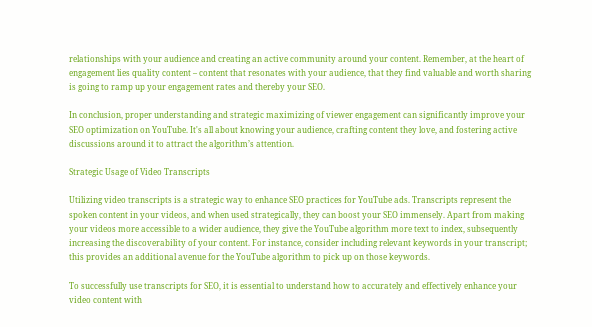relationships with your audience and creating an active community around your content. Remember, at the heart of engagement lies quality content – content that resonates with your audience, that they find valuable and worth sharing is going to ramp up your engagement rates and thereby your SEO.

In conclusion, proper understanding and strategic maximizing of viewer engagement can significantly improve your SEO optimization on YouTube. It's all about knowing your audience, crafting content they love, and fostering active discussions around it to attract the algorithm’s attention.

Strategic Usage of Video Transcripts

Utilizing video transcripts is a strategic way to enhance SEO practices for YouTube ads. Transcripts represent the spoken content in your videos, and when used strategically, they can boost your SEO immensely. Apart from making your videos more accessible to a wider audience, they give the YouTube algorithm more text to index, subsequently increasing the discoverability of your content. For instance, consider including relevant keywords in your transcript; this provides an additional avenue for the YouTube algorithm to pick up on those keywords.

To successfully use transcripts for SEO, it is essential to understand how to accurately and effectively enhance your video content with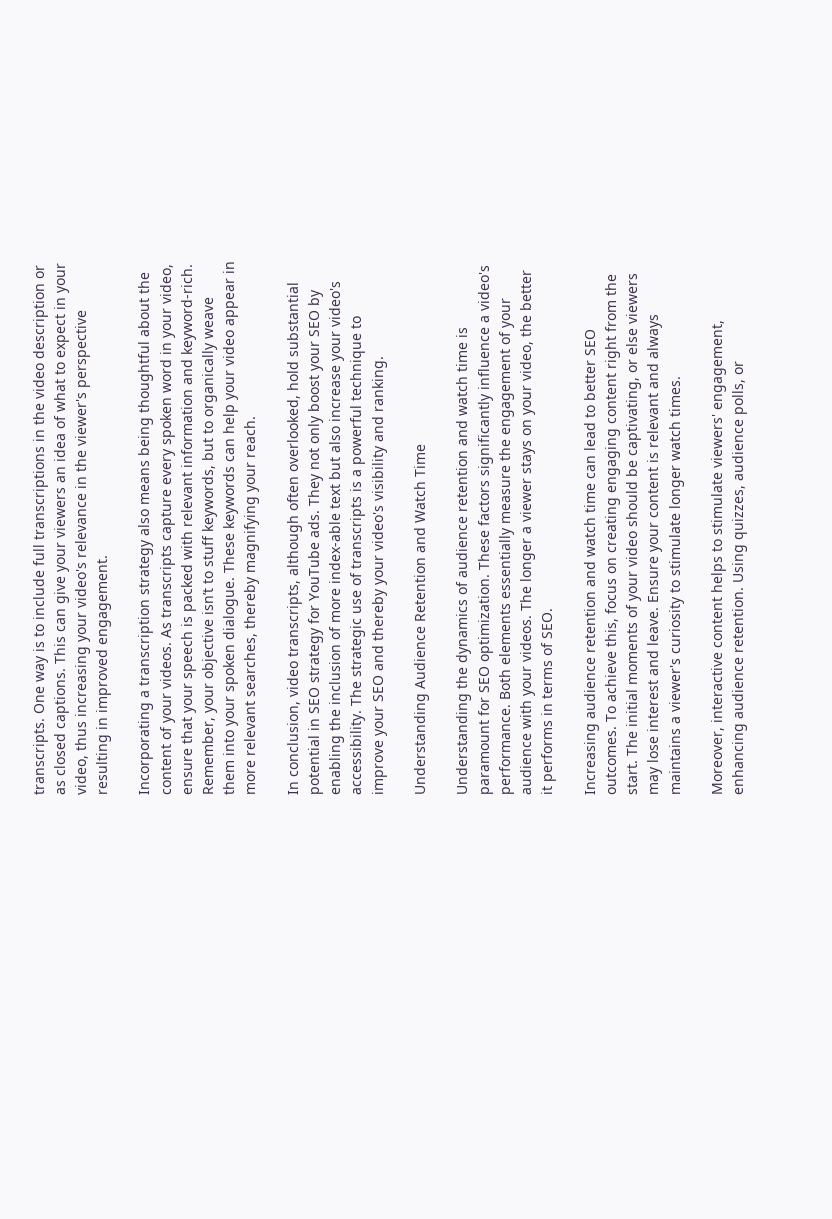transcripts. One way is to include full transcriptions in the video description or as closed captions. This can give your viewers an idea of what to expect in your video, thus increasing your video's relevance in the viewer's perspective resulting in improved engagement.

Incorporating a transcription strategy also means being thoughtful about the content of your videos. As transcripts capture every spoken word in your video, ensure that your speech is packed with relevant information and keyword-rich. Remember, your objective isn’t to stuff keywords, but to organically weave them into your spoken dialogue. These keywords can help your video appear in more relevant searches, thereby magnifying your reach.

In conclusion, video transcripts, although often overlooked, hold substantial potential in SEO strategy for YouTube ads. They not only boost your SEO by enabling the inclusion of more index-able text but also increase your video's accessibility. The strategic use of transcripts is a powerful technique to improve your SEO and thereby your video's visibility and ranking.

Understanding Audience Retention and Watch Time

Understanding the dynamics of audience retention and watch time is paramount for SEO optimization. These factors significantly influence a video's performance. Both elements essentially measure the engagement of your audience with your videos. The longer a viewer stays on your video, the better it performs in terms of SEO.

Increasing audience retention and watch time can lead to better SEO outcomes. To achieve this, focus on creating engaging content right from the start. The initial moments of your video should be captivating, or else viewers may lose interest and leave. Ensure your content is relevant and always maintains a viewer's curiosity to stimulate longer watch times.

Moreover, interactive content helps to stimulate viewers' engagement, enhancing audience retention. Using quizzes, audience polls, or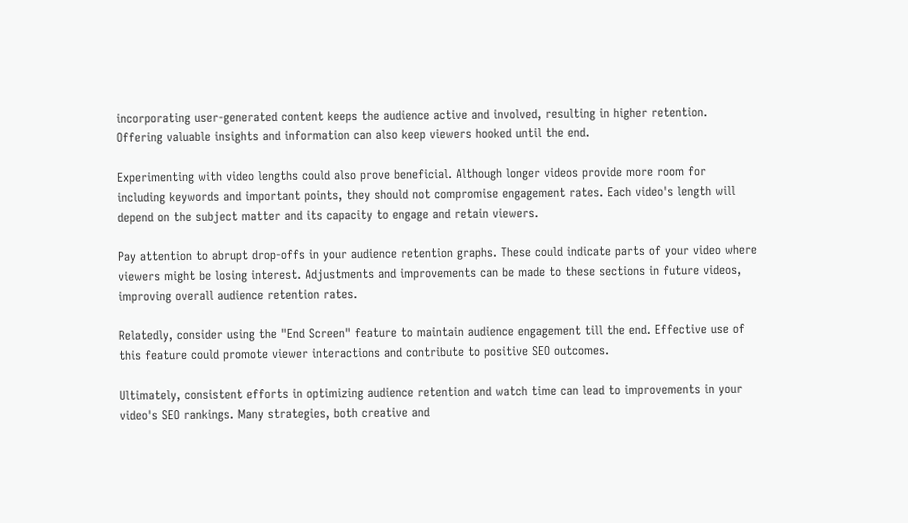incorporating user-generated content keeps the audience active and involved, resulting in higher retention. Offering valuable insights and information can also keep viewers hooked until the end.

Experimenting with video lengths could also prove beneficial. Although longer videos provide more room for including keywords and important points, they should not compromise engagement rates. Each video's length will depend on the subject matter and its capacity to engage and retain viewers.

Pay attention to abrupt drop-offs in your audience retention graphs. These could indicate parts of your video where viewers might be losing interest. Adjustments and improvements can be made to these sections in future videos, improving overall audience retention rates.

Relatedly, consider using the "End Screen" feature to maintain audience engagement till the end. Effective use of this feature could promote viewer interactions and contribute to positive SEO outcomes.

Ultimately, consistent efforts in optimizing audience retention and watch time can lead to improvements in your video's SEO rankings. Many strategies, both creative and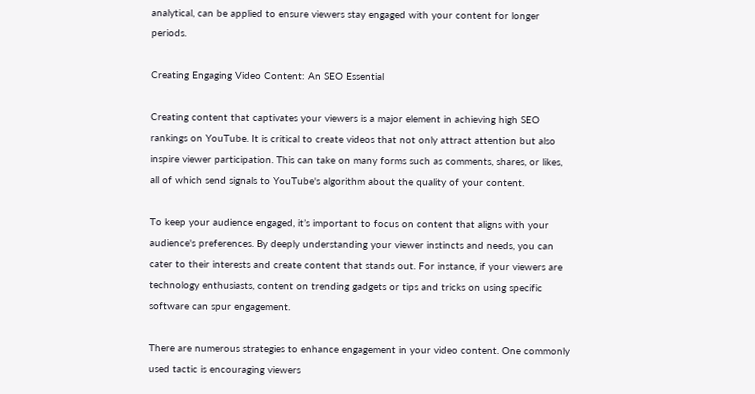analytical, can be applied to ensure viewers stay engaged with your content for longer periods.

Creating Engaging Video Content: An SEO Essential

Creating content that captivates your viewers is a major element in achieving high SEO rankings on YouTube. It is critical to create videos that not only attract attention but also inspire viewer participation. This can take on many forms such as comments, shares, or likes, all of which send signals to YouTube's algorithm about the quality of your content.

To keep your audience engaged, it’s important to focus on content that aligns with your audience's preferences. By deeply understanding your viewer instincts and needs, you can cater to their interests and create content that stands out. For instance, if your viewers are technology enthusiasts, content on trending gadgets or tips and tricks on using specific software can spur engagement.

There are numerous strategies to enhance engagement in your video content. One commonly used tactic is encouraging viewers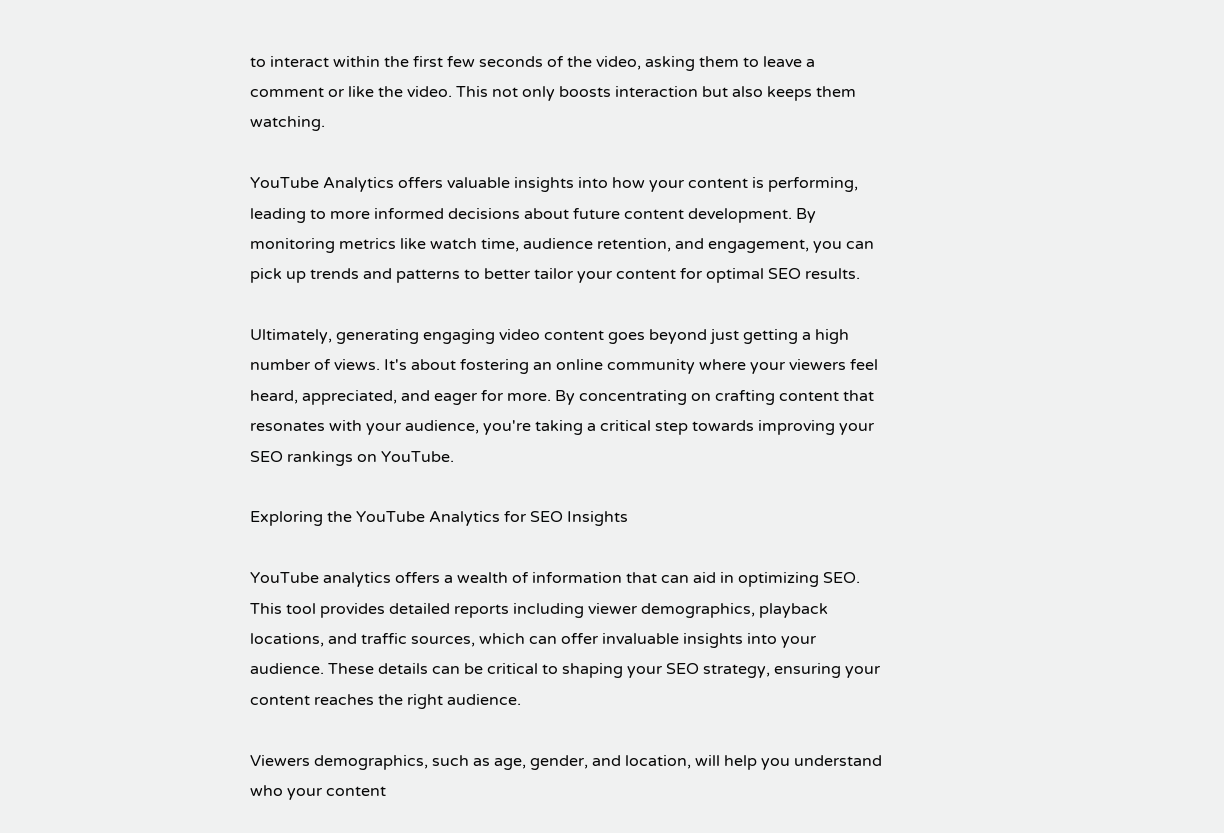to interact within the first few seconds of the video, asking them to leave a comment or like the video. This not only boosts interaction but also keeps them watching.

YouTube Analytics offers valuable insights into how your content is performing, leading to more informed decisions about future content development. By monitoring metrics like watch time, audience retention, and engagement, you can pick up trends and patterns to better tailor your content for optimal SEO results.

Ultimately, generating engaging video content goes beyond just getting a high number of views. It's about fostering an online community where your viewers feel heard, appreciated, and eager for more. By concentrating on crafting content that resonates with your audience, you're taking a critical step towards improving your SEO rankings on YouTube.

Exploring the YouTube Analytics for SEO Insights

YouTube analytics offers a wealth of information that can aid in optimizing SEO. This tool provides detailed reports including viewer demographics, playback locations, and traffic sources, which can offer invaluable insights into your audience. These details can be critical to shaping your SEO strategy, ensuring your content reaches the right audience.

Viewers demographics, such as age, gender, and location, will help you understand who your content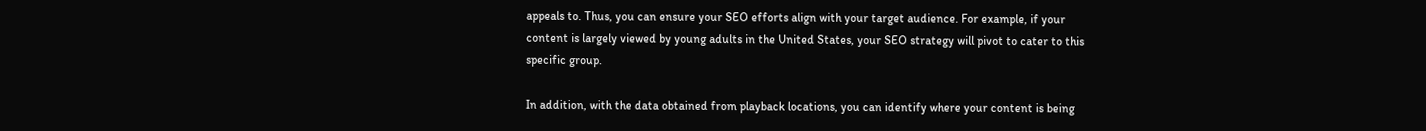appeals to. Thus, you can ensure your SEO efforts align with your target audience. For example, if your content is largely viewed by young adults in the United States, your SEO strategy will pivot to cater to this specific group.

In addition, with the data obtained from playback locations, you can identify where your content is being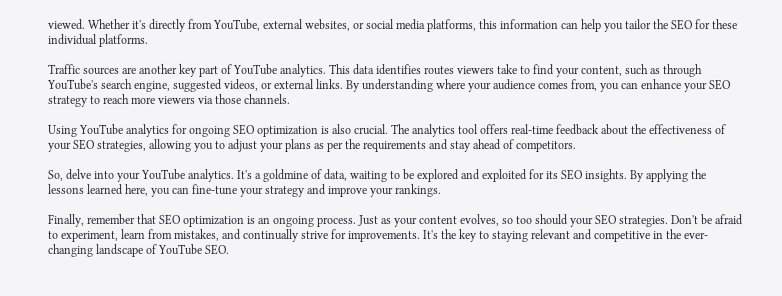viewed. Whether it's directly from YouTube, external websites, or social media platforms, this information can help you tailor the SEO for these individual platforms.

Traffic sources are another key part of YouTube analytics. This data identifies routes viewers take to find your content, such as through YouTube's search engine, suggested videos, or external links. By understanding where your audience comes from, you can enhance your SEO strategy to reach more viewers via those channels.

Using YouTube analytics for ongoing SEO optimization is also crucial. The analytics tool offers real-time feedback about the effectiveness of your SEO strategies, allowing you to adjust your plans as per the requirements and stay ahead of competitors.

So, delve into your YouTube analytics. It's a goldmine of data, waiting to be explored and exploited for its SEO insights. By applying the lessons learned here, you can fine-tune your strategy and improve your rankings.

Finally, remember that SEO optimization is an ongoing process. Just as your content evolves, so too should your SEO strategies. Don't be afraid to experiment, learn from mistakes, and continually strive for improvements. It's the key to staying relevant and competitive in the ever-changing landscape of YouTube SEO.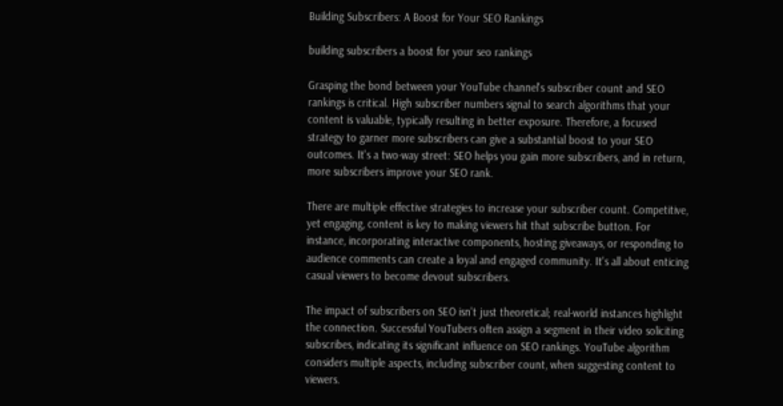Building Subscribers: A Boost for Your SEO Rankings

building subscribers a boost for your seo rankings

Grasping the bond between your YouTube channel's subscriber count and SEO rankings is critical. High subscriber numbers signal to search algorithms that your content is valuable, typically resulting in better exposure. Therefore, a focused strategy to garner more subscribers can give a substantial boost to your SEO outcomes. It's a two-way street: SEO helps you gain more subscribers, and in return, more subscribers improve your SEO rank.

There are multiple effective strategies to increase your subscriber count. Competitive, yet engaging, content is key to making viewers hit that subscribe button. For instance, incorporating interactive components, hosting giveaways, or responding to audience comments can create a loyal and engaged community. It's all about enticing casual viewers to become devout subscribers.

The impact of subscribers on SEO isn't just theoretical; real-world instances highlight the connection. Successful YouTubers often assign a segment in their video soliciting subscribes, indicating its significant influence on SEO rankings. YouTube algorithm considers multiple aspects, including subscriber count, when suggesting content to viewers.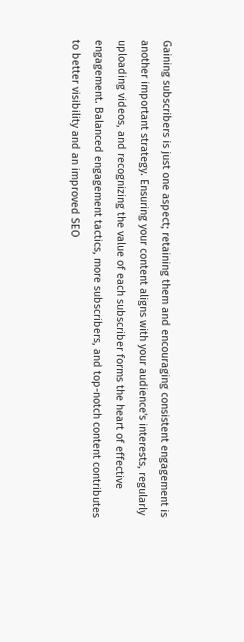Gaining subscribers is just one aspect; retaining them and encouraging consistent engagement is another important strategy. Ensuring your content aligns with your audience's interests, regularly uploading videos, and recognizing the value of each subscriber forms the heart of effective engagement. Balanced engagement tactics, more subscribers, and top-notch content contributes to better visibility and an improved SEO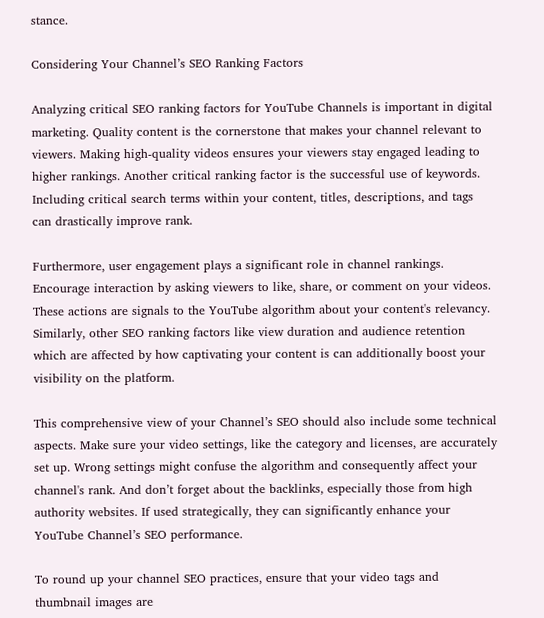stance.

Considering Your Channel’s SEO Ranking Factors

Analyzing critical SEO ranking factors for YouTube Channels is important in digital marketing. Quality content is the cornerstone that makes your channel relevant to viewers. Making high-quality videos ensures your viewers stay engaged leading to higher rankings. Another critical ranking factor is the successful use of keywords. Including critical search terms within your content, titles, descriptions, and tags can drastically improve rank.

Furthermore, user engagement plays a significant role in channel rankings. Encourage interaction by asking viewers to like, share, or comment on your videos. These actions are signals to the YouTube algorithm about your content's relevancy. Similarly, other SEO ranking factors like view duration and audience retention which are affected by how captivating your content is can additionally boost your visibility on the platform.

This comprehensive view of your Channel’s SEO should also include some technical aspects. Make sure your video settings, like the category and licenses, are accurately set up. Wrong settings might confuse the algorithm and consequently affect your channel's rank. And don’t forget about the backlinks, especially those from high authority websites. If used strategically, they can significantly enhance your YouTube Channel’s SEO performance.

To round up your channel SEO practices, ensure that your video tags and thumbnail images are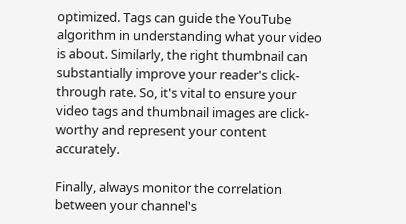optimized. Tags can guide the YouTube algorithm in understanding what your video is about. Similarly, the right thumbnail can substantially improve your reader's click-through rate. So, it's vital to ensure your video tags and thumbnail images are click-worthy and represent your content accurately.

Finally, always monitor the correlation between your channel's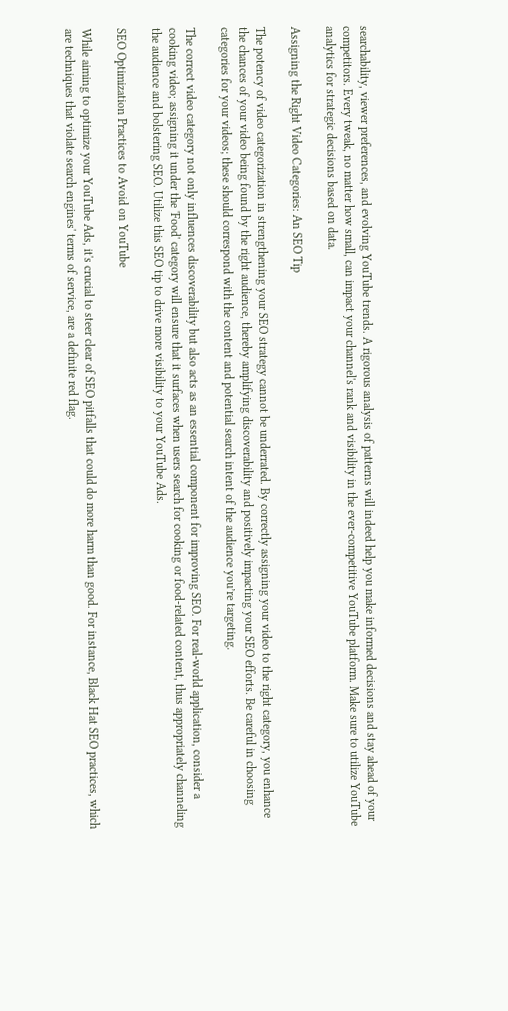searchability, viewer preferences, and evolving YouTube trends. A rigorous analysis of patterns will indeed help you make informed decisions and stay ahead of your competitors. Every tweak, no matter how small, can impact your channel's rank and visibility in the ever-competitive YouTube platform. Make sure to utilize YouTube analytics for strategic decisions based on data.

Assigning the Right Video Categories: An SEO Tip

The potency of video categorization in strengthening your SEO strategy cannot be underrated. By correctly assigning your video to the right category, you enhance the chances of your video being found by the right audience, thereby amplifying discoverability and positively impacting your SEO efforts. Be careful in choosing categories for your videos; these should correspond with the content and potential search intent of the audience you’re targeting.

The correct video category not only influences discoverability but also acts as an essential component for improving SEO. For real-world application, consider a cooking video; assigning it under the 'Food' category will ensure that it surfaces when users search for cooking or food-related content, thus appropriately channeling the audience and bolstering SEO. Utilize this SEO tip to drive more visibility to your YouTube Ads.

SEO Optimization Practices to Avoid on YouTube

While aiming to optimize your YouTube Ads, it's crucial to steer clear of SEO pitfalls that could do more harm than good. For instance, Black Hat SEO practices, which are techniques that violate search engines' terms of service, are a definite red flag.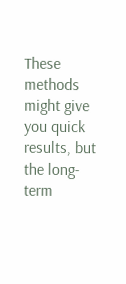These methods might give you quick results, but the long-term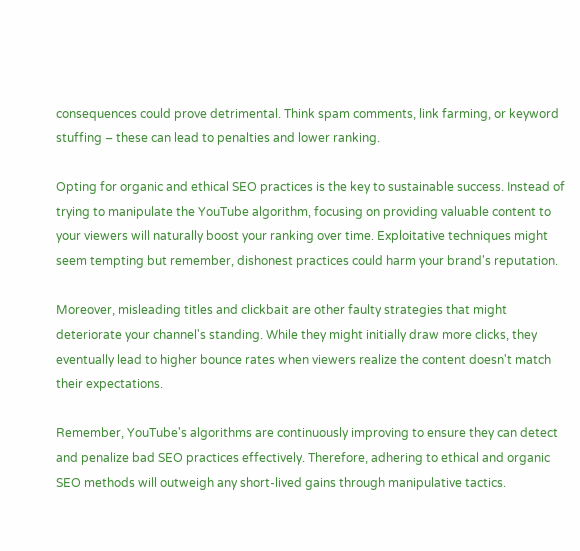consequences could prove detrimental. Think spam comments, link farming, or keyword stuffing – these can lead to penalties and lower ranking.

Opting for organic and ethical SEO practices is the key to sustainable success. Instead of trying to manipulate the YouTube algorithm, focusing on providing valuable content to your viewers will naturally boost your ranking over time. Exploitative techniques might seem tempting but remember, dishonest practices could harm your brand's reputation.

Moreover, misleading titles and clickbait are other faulty strategies that might deteriorate your channel's standing. While they might initially draw more clicks, they eventually lead to higher bounce rates when viewers realize the content doesn't match their expectations.

Remember, YouTube's algorithms are continuously improving to ensure they can detect and penalize bad SEO practices effectively. Therefore, adhering to ethical and organic SEO methods will outweigh any short-lived gains through manipulative tactics.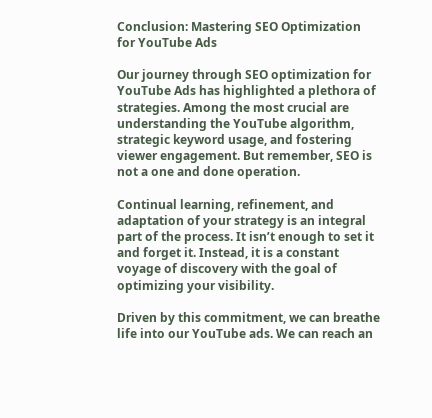Conclusion: Mastering SEO Optimization for YouTube Ads

Our journey through SEO optimization for YouTube Ads has highlighted a plethora of strategies. Among the most crucial are understanding the YouTube algorithm, strategic keyword usage, and fostering viewer engagement. But remember, SEO is not a one and done operation.

Continual learning, refinement, and adaptation of your strategy is an integral part of the process. It isn’t enough to set it and forget it. Instead, it is a constant voyage of discovery with the goal of optimizing your visibility.

Driven by this commitment, we can breathe life into our YouTube ads. We can reach an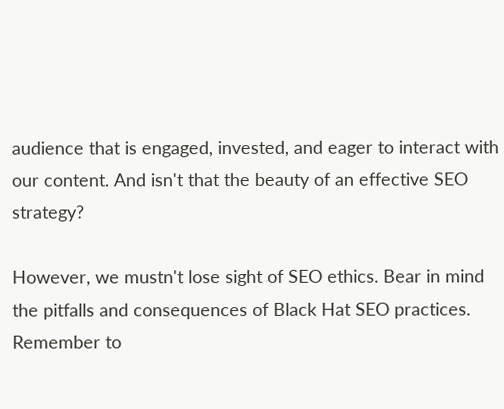audience that is engaged, invested, and eager to interact with our content. And isn't that the beauty of an effective SEO strategy?

However, we mustn't lose sight of SEO ethics. Bear in mind the pitfalls and consequences of Black Hat SEO practices. Remember to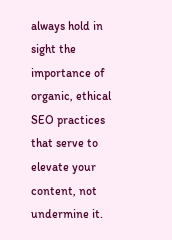always hold in sight the importance of organic, ethical SEO practices that serve to elevate your content, not undermine it.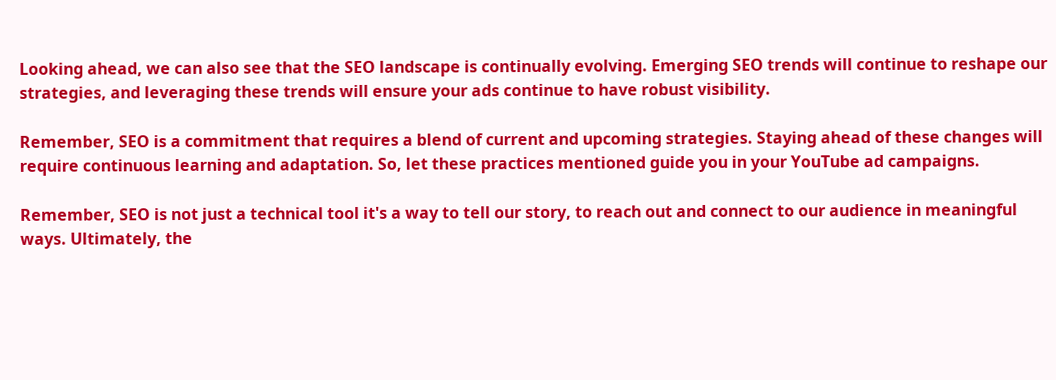Looking ahead, we can also see that the SEO landscape is continually evolving. Emerging SEO trends will continue to reshape our strategies, and leveraging these trends will ensure your ads continue to have robust visibility.

Remember, SEO is a commitment that requires a blend of current and upcoming strategies. Staying ahead of these changes will require continuous learning and adaptation. So, let these practices mentioned guide you in your YouTube ad campaigns.

Remember, SEO is not just a technical tool it's a way to tell our story, to reach out and connect to our audience in meaningful ways. Ultimately, the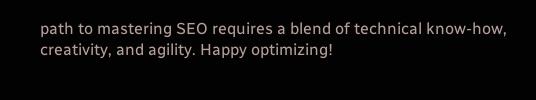path to mastering SEO requires a blend of technical know-how, creativity, and agility. Happy optimizing!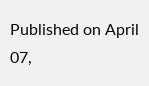Published on April 07,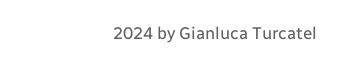2024 by Gianluca Turcatel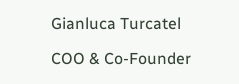Gianluca Turcatel

COO & Co-Founder